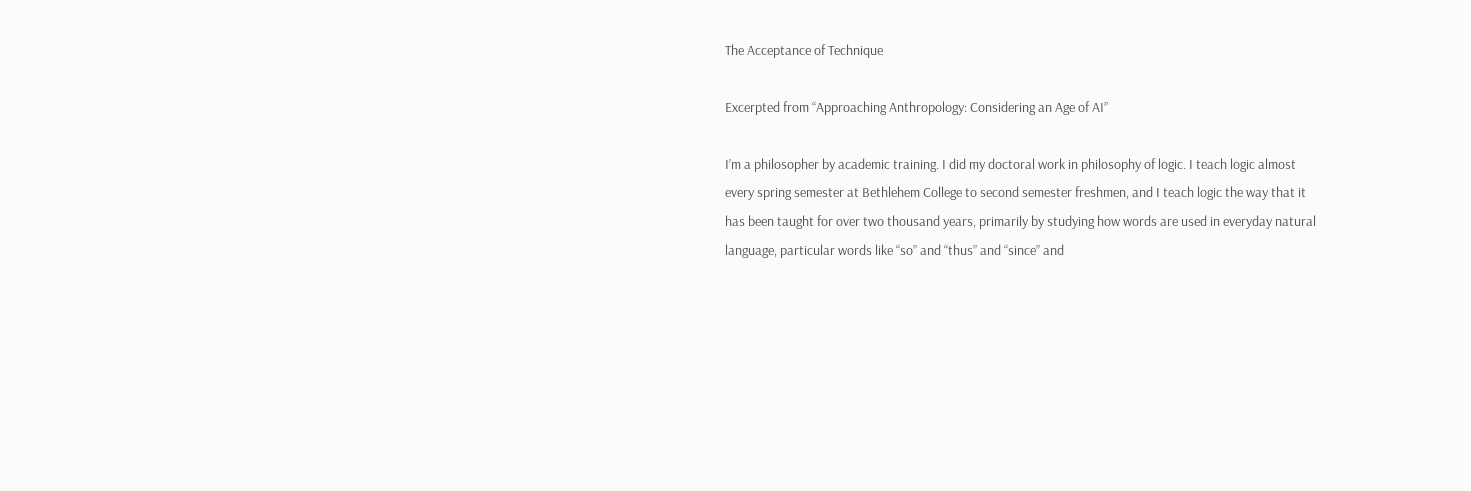The Acceptance of Technique

Excerpted from “Approaching Anthropology: Considering an Age of AI”

I’m a philosopher by academic training. I did my doctoral work in philosophy of logic. I teach logic almost every spring semester at Bethlehem College to second semester freshmen, and I teach logic the way that it has been taught for over two thousand years, primarily by studying how words are used in everyday natural language, particular words like “so” and “thus” and “since” and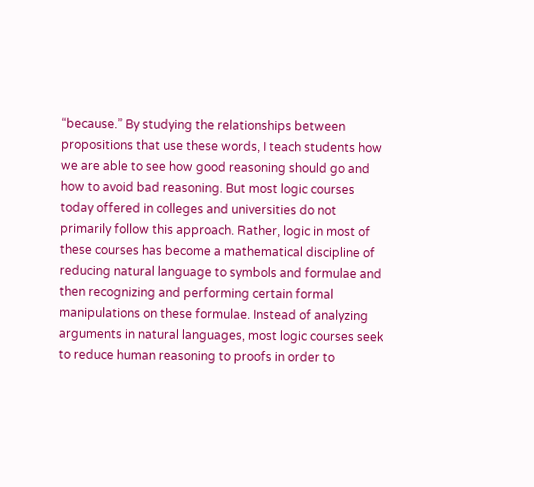“because.” By studying the relationships between propositions that use these words, I teach students how we are able to see how good reasoning should go and how to avoid bad reasoning. But most logic courses today offered in colleges and universities do not primarily follow this approach. Rather, logic in most of these courses has become a mathematical discipline of reducing natural language to symbols and formulae and then recognizing and performing certain formal manipulations on these formulae. Instead of analyzing arguments in natural languages, most logic courses seek to reduce human reasoning to proofs in order to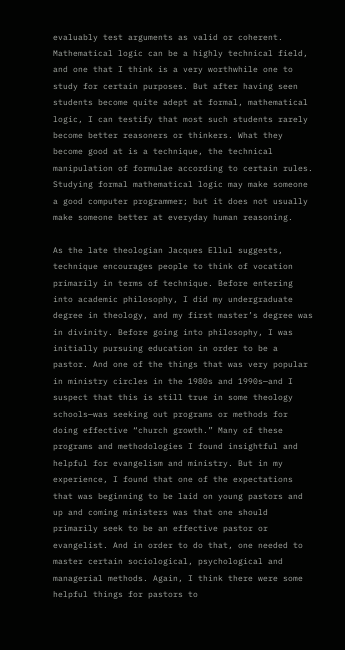evaluably test arguments as valid or coherent. Mathematical logic can be a highly technical field, and one that I think is a very worthwhile one to study for certain purposes. But after having seen students become quite adept at formal, mathematical logic, I can testify that most such students rarely become better reasoners or thinkers. What they become good at is a technique, the technical manipulation of formulae according to certain rules. Studying formal mathematical logic may make someone a good computer programmer; but it does not usually make someone better at everyday human reasoning.

As the late theologian Jacques Ellul suggests, technique encourages people to think of vocation primarily in terms of technique. Before entering into academic philosophy, I did my undergraduate degree in theology, and my first master’s degree was in divinity. Before going into philosophy, I was initially pursuing education in order to be a pastor. And one of the things that was very popular in ministry circles in the 1980s and 1990s—and I suspect that this is still true in some theology schools—was seeking out programs or methods for doing effective “church growth.” Many of these programs and methodologies I found insightful and helpful for evangelism and ministry. But in my experience, I found that one of the expectations that was beginning to be laid on young pastors and up and coming ministers was that one should primarily seek to be an effective pastor or evangelist. And in order to do that, one needed to master certain sociological, psychological and managerial methods. Again, I think there were some helpful things for pastors to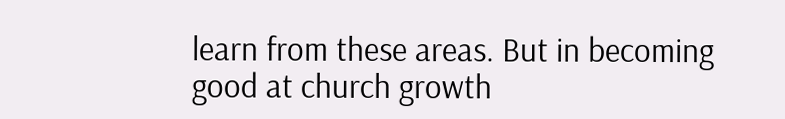learn from these areas. But in becoming good at church growth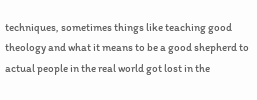techniques, sometimes things like teaching good theology and what it means to be a good shepherd to actual people in the real world got lost in the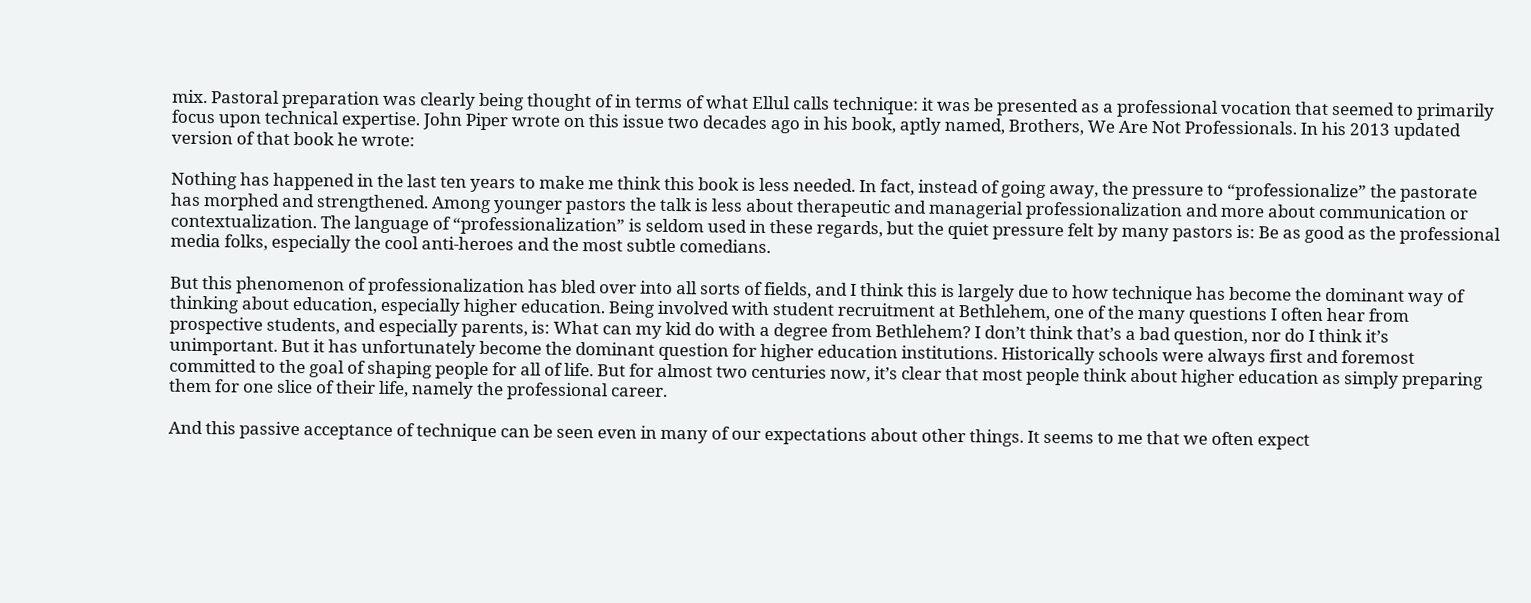mix. Pastoral preparation was clearly being thought of in terms of what Ellul calls technique: it was be presented as a professional vocation that seemed to primarily focus upon technical expertise. John Piper wrote on this issue two decades ago in his book, aptly named, Brothers, We Are Not Professionals. In his 2013 updated version of that book he wrote:

Nothing has happened in the last ten years to make me think this book is less needed. In fact, instead of going away, the pressure to “professionalize” the pastorate has morphed and strengthened. Among younger pastors the talk is less about therapeutic and managerial professionalization and more about communication or contextualization. The language of “professionalization” is seldom used in these regards, but the quiet pressure felt by many pastors is: Be as good as the professional media folks, especially the cool anti-heroes and the most subtle comedians.

But this phenomenon of professionalization has bled over into all sorts of fields, and I think this is largely due to how technique has become the dominant way of thinking about education, especially higher education. Being involved with student recruitment at Bethlehem, one of the many questions I often hear from prospective students, and especially parents, is: What can my kid do with a degree from Bethlehem? I don’t think that’s a bad question, nor do I think it’s unimportant. But it has unfortunately become the dominant question for higher education institutions. Historically schools were always first and foremost committed to the goal of shaping people for all of life. But for almost two centuries now, it’s clear that most people think about higher education as simply preparing them for one slice of their life, namely the professional career.

And this passive acceptance of technique can be seen even in many of our expectations about other things. It seems to me that we often expect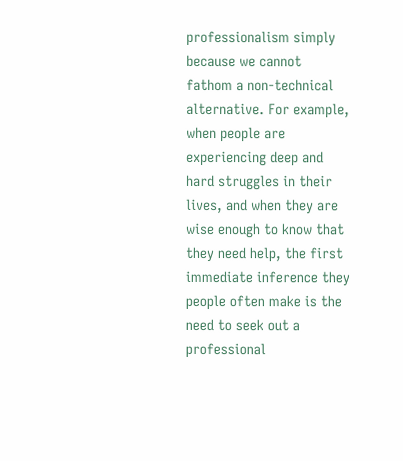professionalism simply because we cannot fathom a non-technical alternative. For example, when people are experiencing deep and hard struggles in their lives, and when they are wise enough to know that they need help, the first immediate inference they people often make is the need to seek out a professional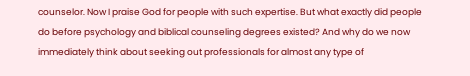counselor. Now I praise God for people with such expertise. But what exactly did people do before psychology and biblical counseling degrees existed? And why do we now immediately think about seeking out professionals for almost any type of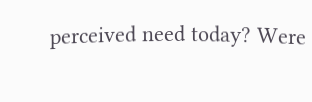perceived need today? Were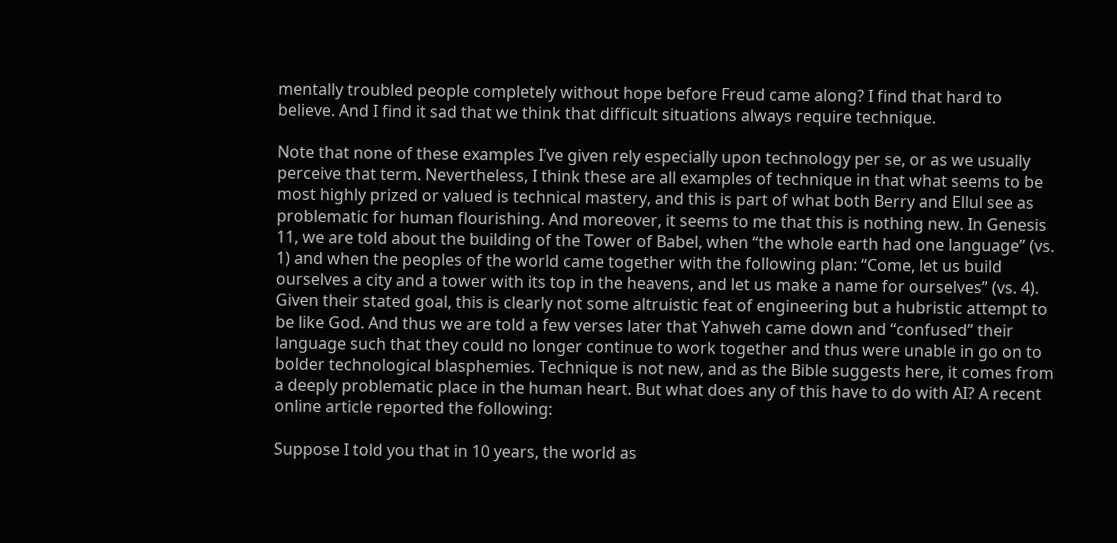mentally troubled people completely without hope before Freud came along? I find that hard to believe. And I find it sad that we think that difficult situations always require technique.

Note that none of these examples I’ve given rely especially upon technology per se, or as we usually perceive that term. Nevertheless, I think these are all examples of technique in that what seems to be most highly prized or valued is technical mastery, and this is part of what both Berry and Ellul see as problematic for human flourishing. And moreover, it seems to me that this is nothing new. In Genesis 11, we are told about the building of the Tower of Babel, when “the whole earth had one language” (vs. 1) and when the peoples of the world came together with the following plan: “Come, let us build ourselves a city and a tower with its top in the heavens, and let us make a name for ourselves” (vs. 4). Given their stated goal, this is clearly not some altruistic feat of engineering but a hubristic attempt to be like God. And thus we are told a few verses later that Yahweh came down and “confused” their language such that they could no longer continue to work together and thus were unable in go on to bolder technological blasphemies. Technique is not new, and as the Bible suggests here, it comes from a deeply problematic place in the human heart. But what does any of this have to do with AI? A recent online article reported the following:

Suppose I told you that in 10 years, the world as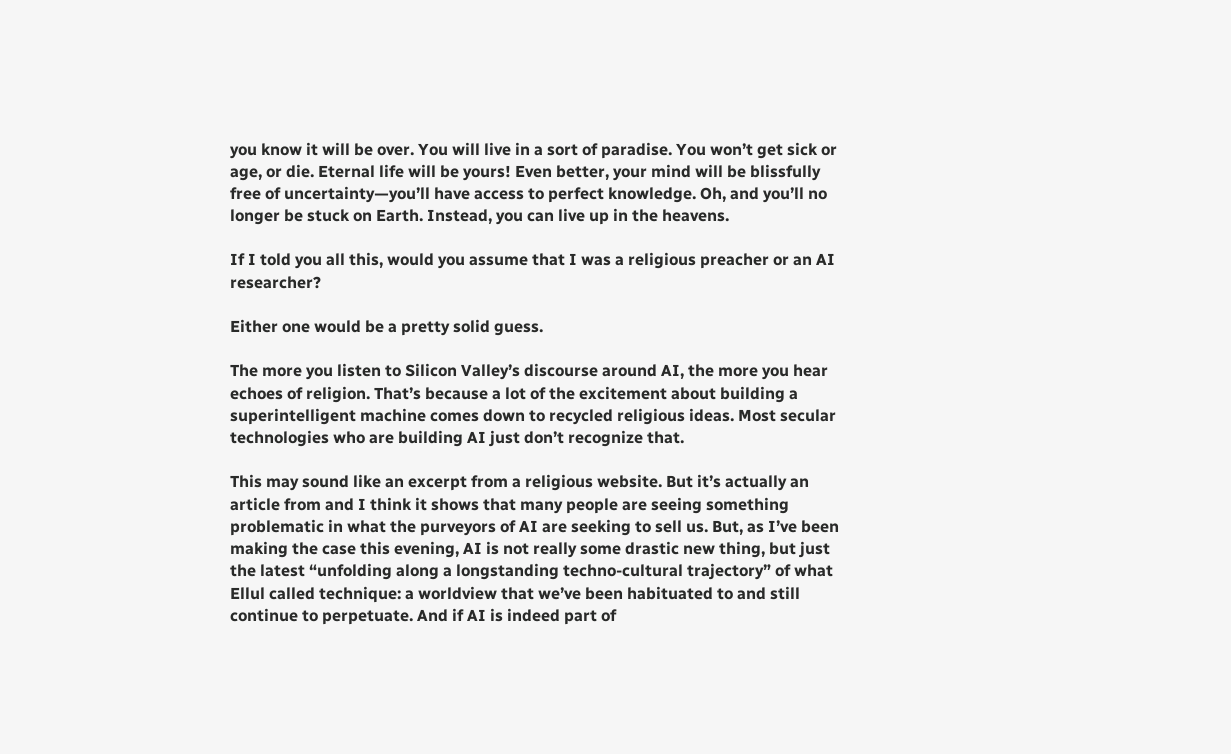you know it will be over. You will live in a sort of paradise. You won’t get sick or age, or die. Eternal life will be yours! Even better, your mind will be blissfully free of uncertainty—you’ll have access to perfect knowledge. Oh, and you’ll no longer be stuck on Earth. Instead, you can live up in the heavens.

If I told you all this, would you assume that I was a religious preacher or an AI researcher?

Either one would be a pretty solid guess.

The more you listen to Silicon Valley’s discourse around AI, the more you hear echoes of religion. That’s because a lot of the excitement about building a superintelligent machine comes down to recycled religious ideas. Most secular technologies who are building AI just don’t recognize that.

This may sound like an excerpt from a religious website. But it’s actually an article from and I think it shows that many people are seeing something problematic in what the purveyors of AI are seeking to sell us. But, as I’ve been making the case this evening, AI is not really some drastic new thing, but just the latest “unfolding along a longstanding techno-cultural trajectory” of what Ellul called technique: a worldview that we’ve been habituated to and still continue to perpetuate. And if AI is indeed part of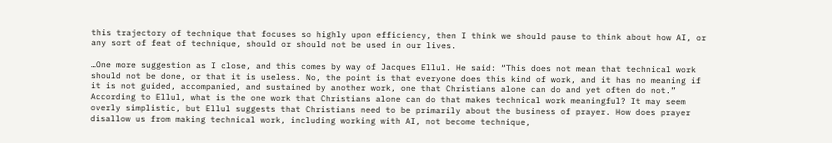this trajectory of technique that focuses so highly upon efficiency, then I think we should pause to think about how AI, or any sort of feat of technique, should or should not be used in our lives.

…One more suggestion as I close, and this comes by way of Jacques Ellul. He said: “This does not mean that technical work should not be done, or that it is useless. No, the point is that everyone does this kind of work, and it has no meaning if it is not guided, accompanied, and sustained by another work, one that Christians alone can do and yet often do not.” According to Ellul, what is the one work that Christians alone can do that makes technical work meaningful? It may seem overly simplistic, but Ellul suggests that Christians need to be primarily about the business of prayer. How does prayer disallow us from making technical work, including working with AI, not become technique,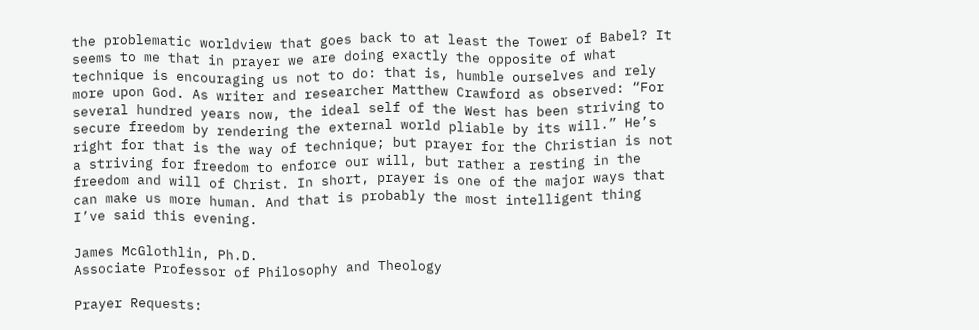the problematic worldview that goes back to at least the Tower of Babel? It seems to me that in prayer we are doing exactly the opposite of what technique is encouraging us not to do: that is, humble ourselves and rely more upon God. As writer and researcher Matthew Crawford as observed: “For several hundred years now, the ideal self of the West has been striving to secure freedom by rendering the external world pliable by its will.” He’s right for that is the way of technique; but prayer for the Christian is not a striving for freedom to enforce our will, but rather a resting in the freedom and will of Christ. In short, prayer is one of the major ways that can make us more human. And that is probably the most intelligent thing I’ve said this evening.

James McGlothlin, Ph.D.
Associate Professor of Philosophy and Theology

Prayer Requests: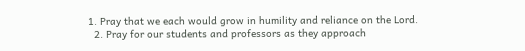1. Pray that we each would grow in humility and reliance on the Lord.
  2. Pray for our students and professors as they approach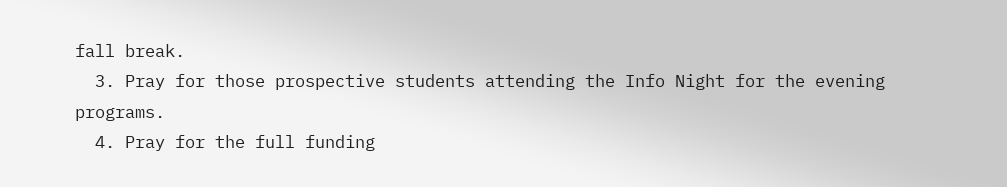fall break.
  3. Pray for those prospective students attending the Info Night for the evening programs.
  4. Pray for the full funding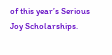of this year’s Serious Joy Scholarships.